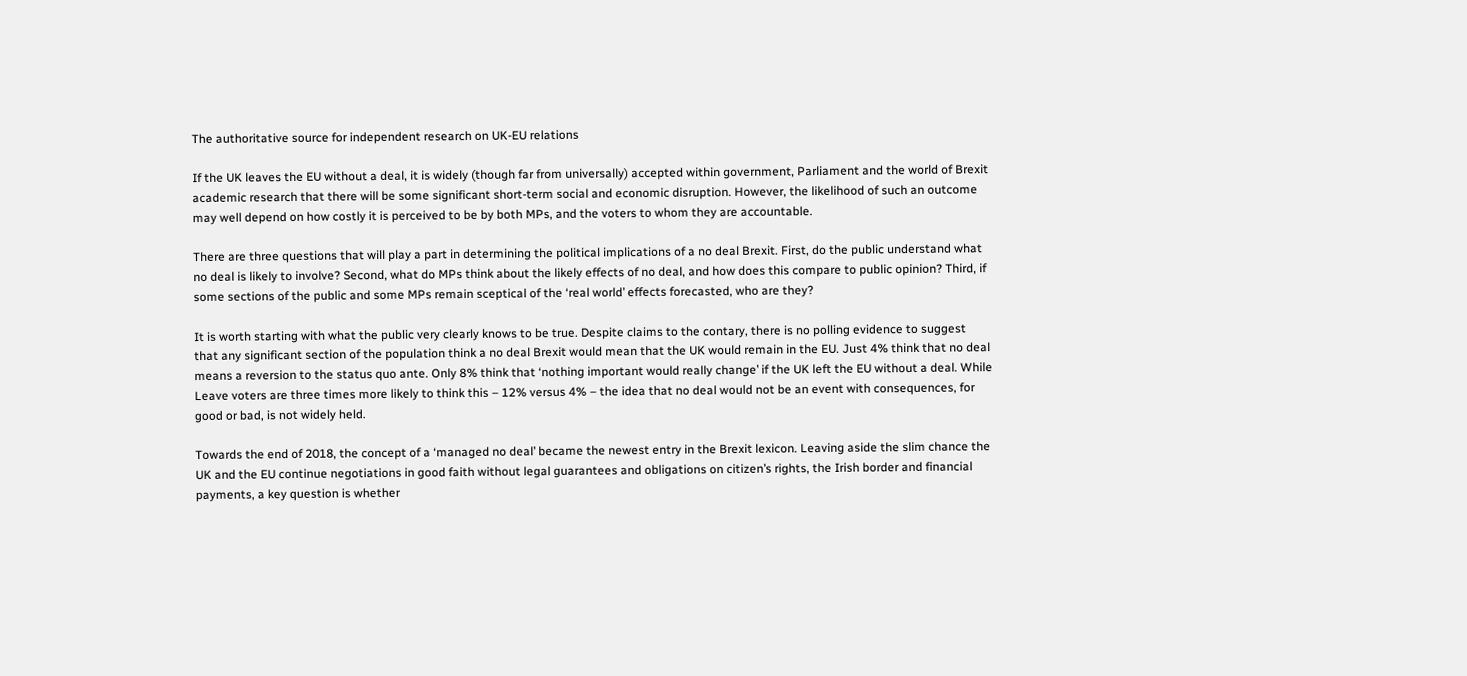The authoritative source for independent research on UK-EU relations

If the UK leaves the EU without a deal, it is widely (though far from universally) accepted within government, Parliament and the world of Brexit academic research that there will be some significant short-term social and economic disruption. However, the likelihood of such an outcome may well depend on how costly it is perceived to be by both MPs, and the voters to whom they are accountable.

There are three questions that will play a part in determining the political implications of a no deal Brexit. First, do the public understand what no deal is likely to involve? Second, what do MPs think about the likely effects of no deal, and how does this compare to public opinion? Third, if some sections of the public and some MPs remain sceptical of the ‘real world’ effects forecasted, who are they?

It is worth starting with what the public very clearly knows to be true. Despite claims to the contary, there is no polling evidence to suggest that any significant section of the population think a no deal Brexit would mean that the UK would remain in the EU. Just 4% think that no deal means a reversion to the status quo ante. Only 8% think that ‘nothing important would really change’ if the UK left the EU without a deal. While Leave voters are three times more likely to think this – 12% versus 4% – the idea that no deal would not be an event with consequences, for good or bad, is not widely held.

Towards the end of 2018, the concept of a ‘managed no deal’ became the newest entry in the Brexit lexicon. Leaving aside the slim chance the UK and the EU continue negotiations in good faith without legal guarantees and obligations on citizen’s rights, the Irish border and financial payments, a key question is whether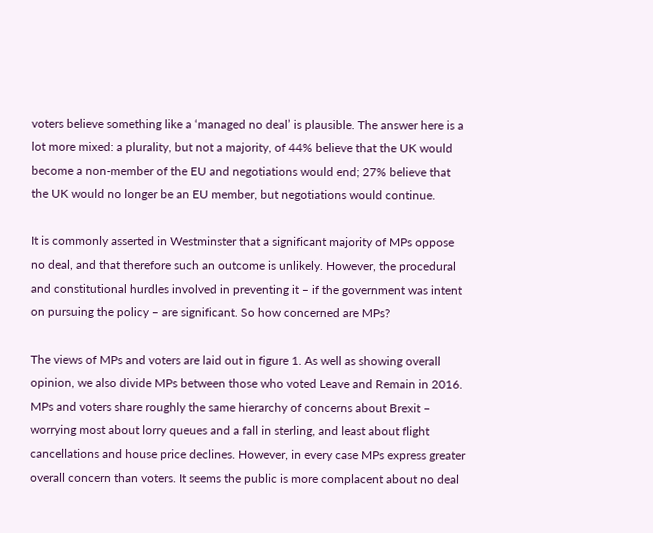voters believe something like a ‘managed no deal’ is plausible. The answer here is a lot more mixed: a plurality, but not a majority, of 44% believe that the UK would become a non-member of the EU and negotiations would end; 27% believe that the UK would no longer be an EU member, but negotiations would continue.

It is commonly asserted in Westminster that a significant majority of MPs oppose no deal, and that therefore such an outcome is unlikely. However, the procedural and constitutional hurdles involved in preventing it – if the government was intent on pursuing the policy – are significant. So how concerned are MPs?

The views of MPs and voters are laid out in figure 1. As well as showing overall opinion, we also divide MPs between those who voted Leave and Remain in 2016. MPs and voters share roughly the same hierarchy of concerns about Brexit – worrying most about lorry queues and a fall in sterling, and least about flight cancellations and house price declines. However, in every case MPs express greater overall concern than voters. It seems the public is more complacent about no deal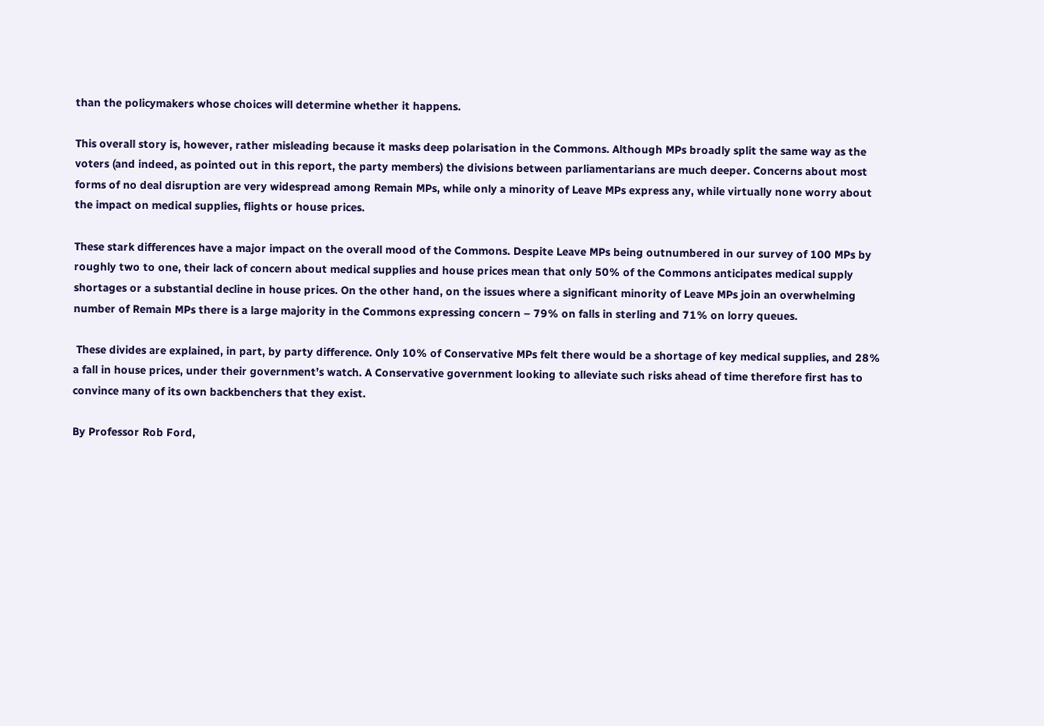than the policymakers whose choices will determine whether it happens.

This overall story is, however, rather misleading because it masks deep polarisation in the Commons. Although MPs broadly split the same way as the voters (and indeed, as pointed out in this report, the party members) the divisions between parliamentarians are much deeper. Concerns about most forms of no deal disruption are very widespread among Remain MPs, while only a minority of Leave MPs express any, while virtually none worry about the impact on medical supplies, flights or house prices.

These stark differences have a major impact on the overall mood of the Commons. Despite Leave MPs being outnumbered in our survey of 100 MPs by roughly two to one, their lack of concern about medical supplies and house prices mean that only 50% of the Commons anticipates medical supply shortages or a substantial decline in house prices. On the other hand, on the issues where a significant minority of Leave MPs join an overwhelming number of Remain MPs there is a large majority in the Commons expressing concern – 79% on falls in sterling and 71% on lorry queues.

 These divides are explained, in part, by party difference. Only 10% of Conservative MPs felt there would be a shortage of key medical supplies, and 28% a fall in house prices, under their government’s watch. A Conservative government looking to alleviate such risks ahead of time therefore first has to convince many of its own backbenchers that they exist.

By Professor Rob Ford,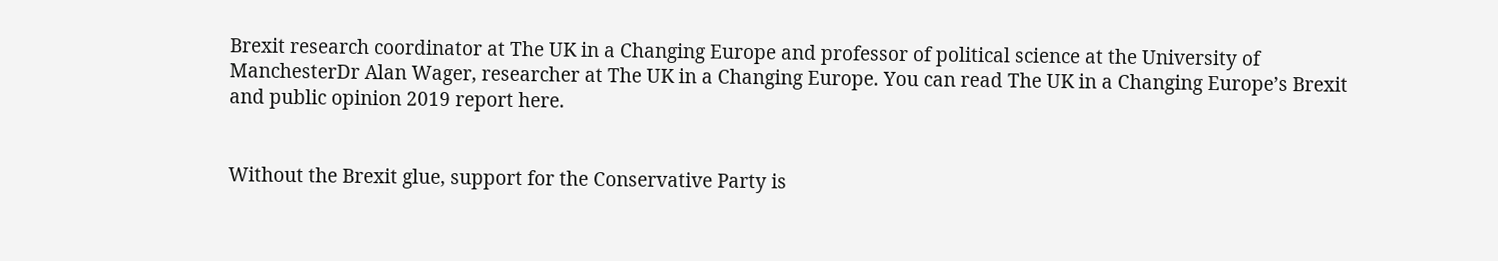Brexit research coordinator at The UK in a Changing Europe and professor of political science at the University of ManchesterDr Alan Wager, researcher at The UK in a Changing Europe. You can read The UK in a Changing Europe’s Brexit and public opinion 2019 report here.


Without the Brexit glue, support for the Conservative Party is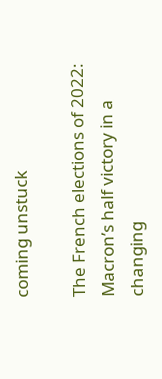coming unstuck

The French elections of 2022: Macron’s half victory in a changing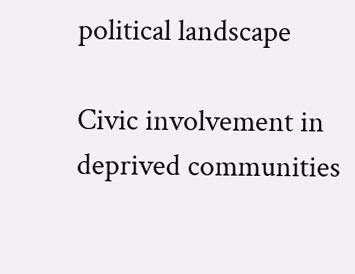political landscape

Civic involvement in deprived communities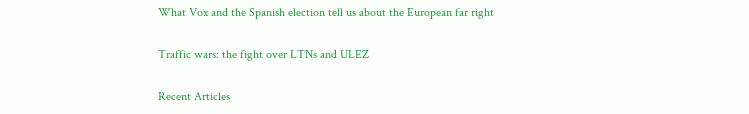What Vox and the Spanish election tell us about the European far right

Traffic wars: the fight over LTNs and ULEZ

Recent Articles